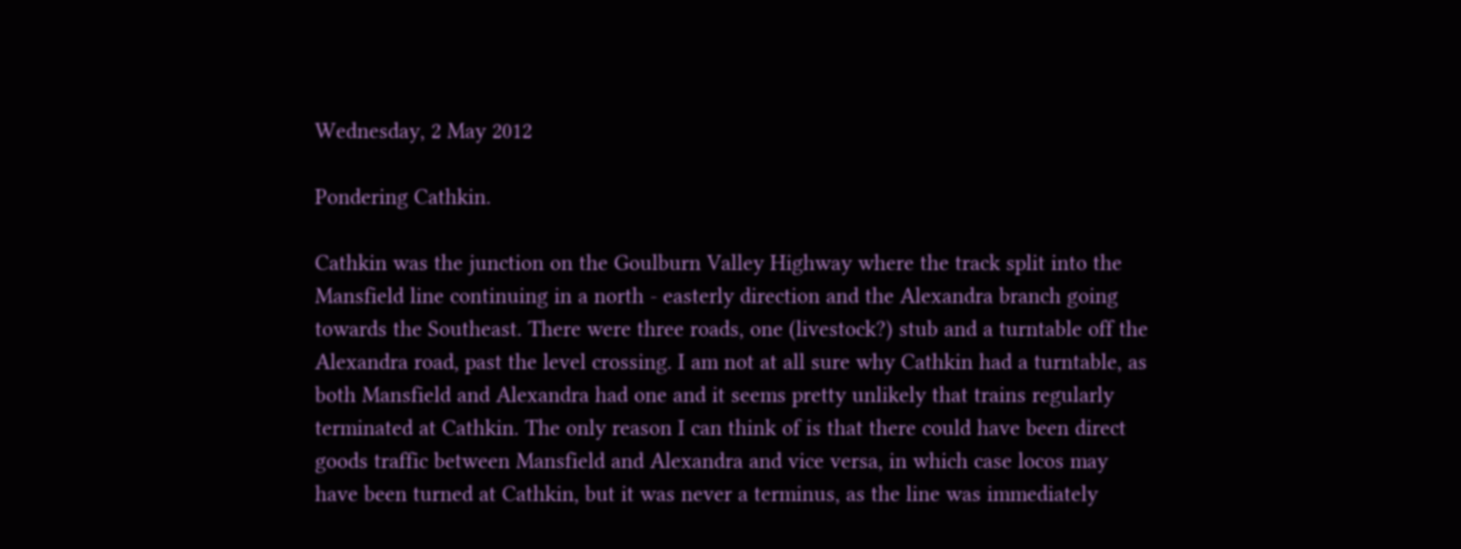Wednesday, 2 May 2012

Pondering Cathkin.

Cathkin was the junction on the Goulburn Valley Highway where the track split into the Mansfield line continuing in a north - easterly direction and the Alexandra branch going towards the Southeast. There were three roads, one (livestock?) stub and a turntable off the Alexandra road, past the level crossing. I am not at all sure why Cathkin had a turntable, as both Mansfield and Alexandra had one and it seems pretty unlikely that trains regularly terminated at Cathkin. The only reason I can think of is that there could have been direct goods traffic between Mansfield and Alexandra and vice versa, in which case locos may have been turned at Cathkin, but it was never a terminus, as the line was immediately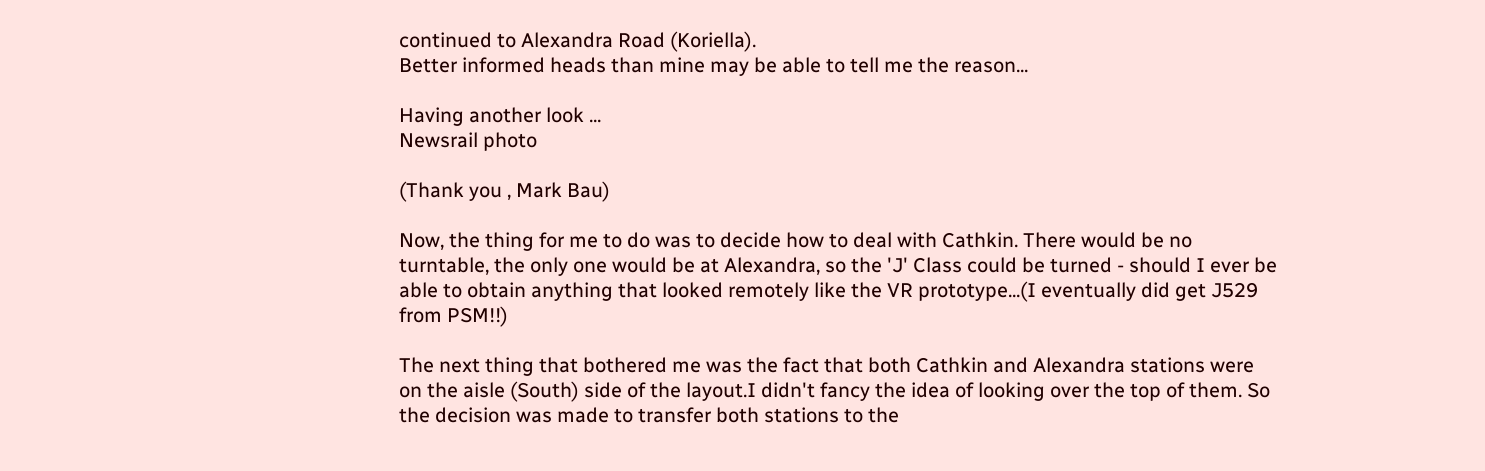continued to Alexandra Road (Koriella).
Better informed heads than mine may be able to tell me the reason...

Having another look ...
Newsrail photo

(Thank you , Mark Bau)

Now, the thing for me to do was to decide how to deal with Cathkin. There would be no turntable, the only one would be at Alexandra, so the 'J' Class could be turned - should I ever be able to obtain anything that looked remotely like the VR prototype...(I eventually did get J529 from PSM!!)

The next thing that bothered me was the fact that both Cathkin and Alexandra stations were on the aisle (South) side of the layout.I didn't fancy the idea of looking over the top of them. So the decision was made to transfer both stations to the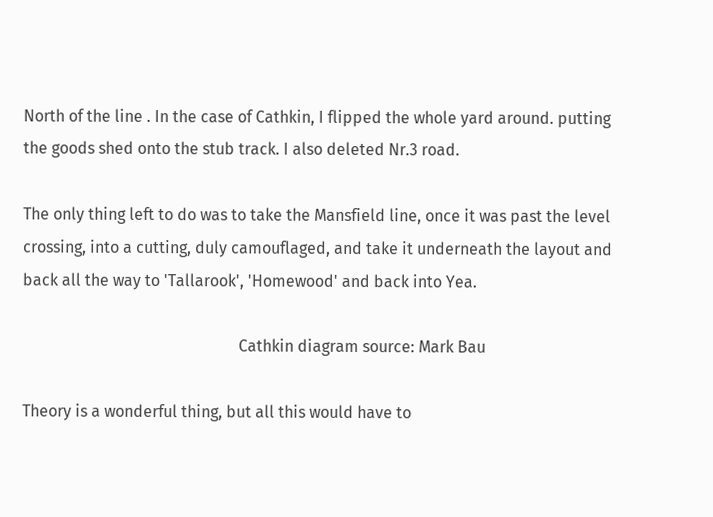North of the line . In the case of Cathkin, I flipped the whole yard around. putting the goods shed onto the stub track. I also deleted Nr.3 road.

The only thing left to do was to take the Mansfield line, once it was past the level crossing, into a cutting, duly camouflaged, and take it underneath the layout and back all the way to 'Tallarook', 'Homewood' and back into Yea.

                                                      Cathkin diagram source: Mark Bau

Theory is a wonderful thing, but all this would have to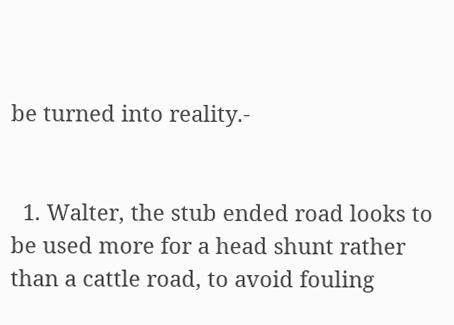be turned into reality.-


  1. Walter, the stub ended road looks to be used more for a head shunt rather than a cattle road, to avoid fouling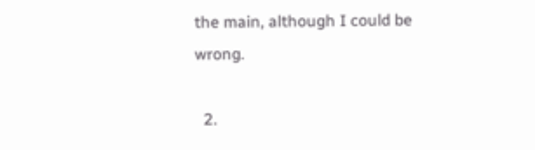the main, although I could be wrong.

  2.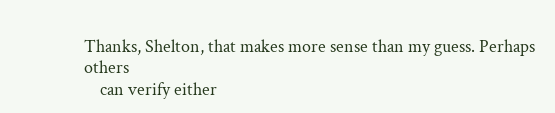Thanks, Shelton, that makes more sense than my guess. Perhaps others
    can verify either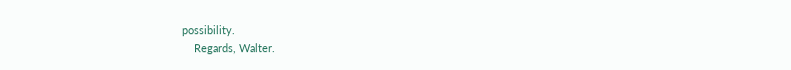possibility.
    Regards, Walter.